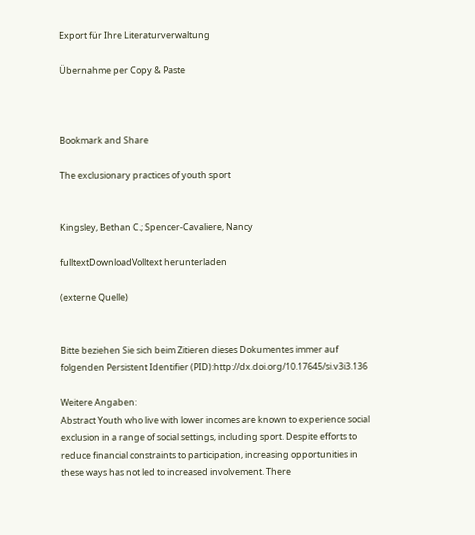Export für Ihre Literaturverwaltung

Übernahme per Copy & Paste



Bookmark and Share

The exclusionary practices of youth sport


Kingsley, Bethan C.; Spencer-Cavaliere, Nancy

fulltextDownloadVolltext herunterladen

(externe Quelle)


Bitte beziehen Sie sich beim Zitieren dieses Dokumentes immer auf folgenden Persistent Identifier (PID):http://dx.doi.org/10.17645/si.v3i3.136

Weitere Angaben:
Abstract Youth who live with lower incomes are known to experience social exclusion in a range of social settings, including sport. Despite efforts to reduce financial constraints to participation, increasing opportunities in these ways has not led to increased involvement. There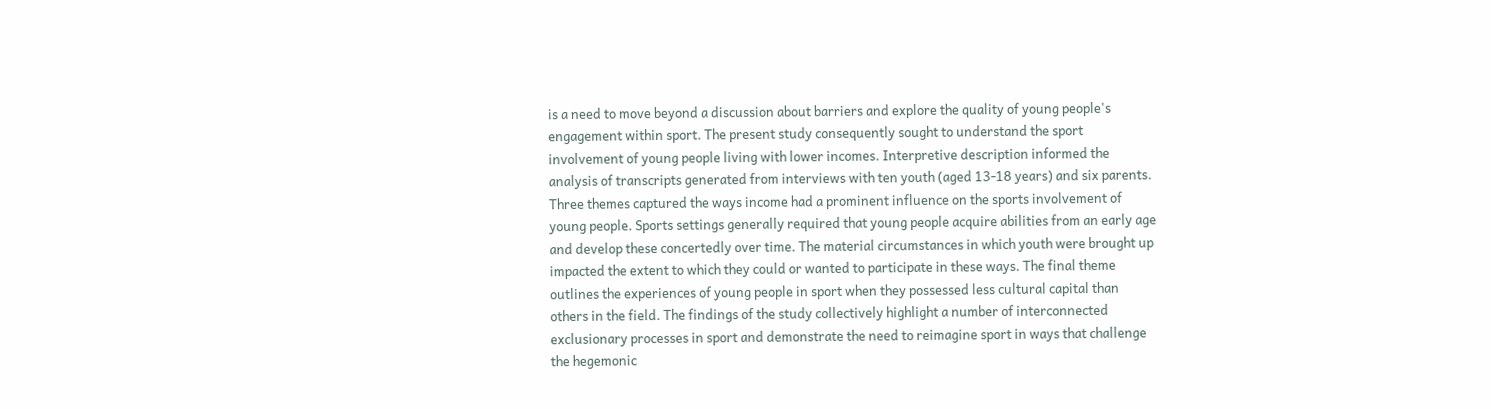is a need to move beyond a discussion about barriers and explore the quality of young people's engagement within sport. The present study consequently sought to understand the sport involvement of young people living with lower incomes. Interpretive description informed the analysis of transcripts generated from interviews with ten youth (aged 13-18 years) and six parents. Three themes captured the ways income had a prominent influence on the sports involvement of young people. Sports settings generally required that young people acquire abilities from an early age and develop these concertedly over time. The material circumstances in which youth were brought up impacted the extent to which they could or wanted to participate in these ways. The final theme outlines the experiences of young people in sport when they possessed less cultural capital than others in the field. The findings of the study collectively highlight a number of interconnected exclusionary processes in sport and demonstrate the need to reimagine sport in ways that challenge the hegemonic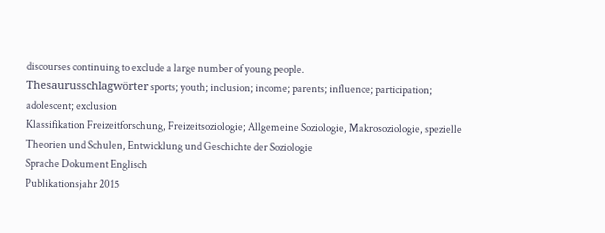discourses continuing to exclude a large number of young people.
Thesaurusschlagwörter sports; youth; inclusion; income; parents; influence; participation; adolescent; exclusion
Klassifikation Freizeitforschung, Freizeitsoziologie; Allgemeine Soziologie, Makrosoziologie, spezielle Theorien und Schulen, Entwicklung und Geschichte der Soziologie
Sprache Dokument Englisch
Publikationsjahr 2015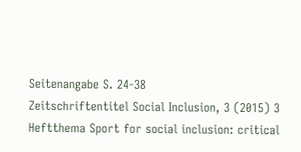Seitenangabe S. 24-38
Zeitschriftentitel Social Inclusion, 3 (2015) 3
Heftthema Sport for social inclusion: critical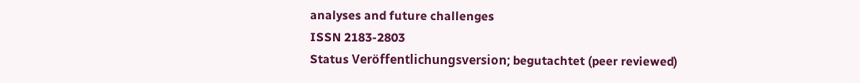analyses and future challenges
ISSN 2183-2803
Status Veröffentlichungsversion; begutachtet (peer reviewed)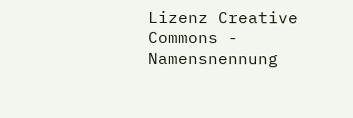Lizenz Creative Commons - Namensnennung